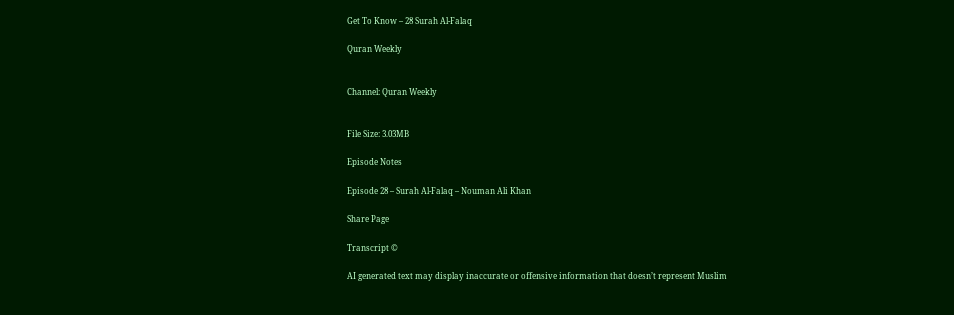Get To Know – 28 Surah Al-Falaq

Quran Weekly


Channel: Quran Weekly


File Size: 3.03MB

Episode Notes

Episode 28 – Surah Al-Falaq – Nouman Ali Khan

Share Page

Transcript ©

AI generated text may display inaccurate or offensive information that doesn’t represent Muslim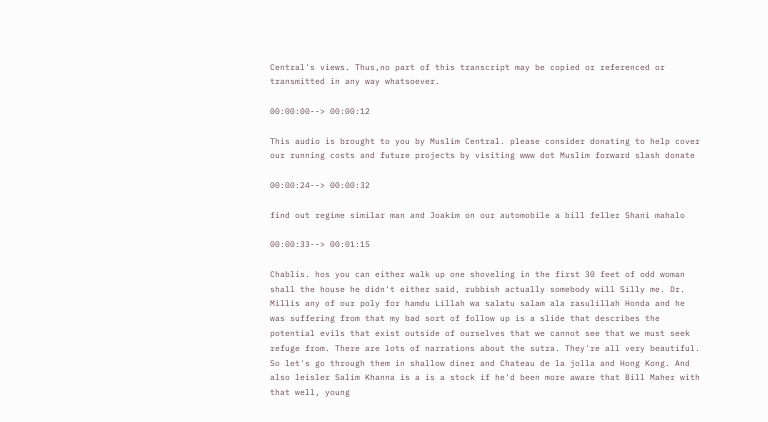Central's views. Thus,no part of this transcript may be copied or referenced or transmitted in any way whatsoever.

00:00:00--> 00:00:12

This audio is brought to you by Muslim Central. please consider donating to help cover our running costs and future projects by visiting www dot Muslim forward slash donate

00:00:24--> 00:00:32

find out regime similar man and Joakim on our automobile a bill feller Shani mahalo

00:00:33--> 00:01:15

Chablis. hos you can either walk up one shoveling in the first 30 feet of odd woman shall the house he didn't either said, rubbish actually somebody will Silly me. Dr. Millis any of our poly for hamdu Lillah wa salatu salam ala rasulillah Honda and he was suffering from that my bad sort of follow up is a slide that describes the potential evils that exist outside of ourselves that we cannot see that we must seek refuge from. There are lots of narrations about the sutra. They're all very beautiful. So let's go through them in shallow diner and Chateau de la jolla and Hong Kong. And also leisler Salim Khanna is a is a stock if he'd been more aware that Bill Maher with that well, young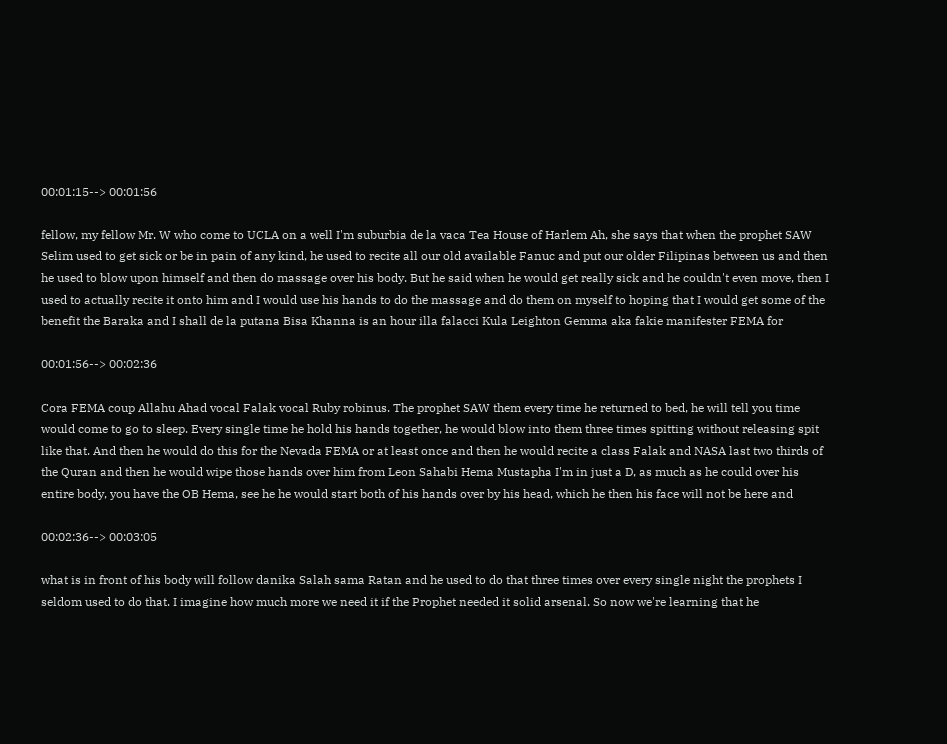00:01:15--> 00:01:56

fellow, my fellow Mr. W who come to UCLA on a well I'm suburbia de la vaca Tea House of Harlem Ah, she says that when the prophet SAW Selim used to get sick or be in pain of any kind, he used to recite all our old available Fanuc and put our older Filipinas between us and then he used to blow upon himself and then do massage over his body. But he said when he would get really sick and he couldn't even move, then I used to actually recite it onto him and I would use his hands to do the massage and do them on myself to hoping that I would get some of the benefit the Baraka and I shall de la putana Bisa Khanna is an hour illa falacci Kula Leighton Gemma aka fakie manifester FEMA for

00:01:56--> 00:02:36

Cora FEMA coup Allahu Ahad vocal Falak vocal Ruby robinus. The prophet SAW them every time he returned to bed, he will tell you time would come to go to sleep. Every single time he hold his hands together, he would blow into them three times spitting without releasing spit like that. And then he would do this for the Nevada FEMA or at least once and then he would recite a class Falak and NASA last two thirds of the Quran and then he would wipe those hands over him from Leon Sahabi Hema Mustapha I'm in just a D, as much as he could over his entire body, you have the OB Hema, see he he would start both of his hands over by his head, which he then his face will not be here and

00:02:36--> 00:03:05

what is in front of his body will follow danika Salah sama Ratan and he used to do that three times over every single night the prophets I seldom used to do that. I imagine how much more we need it if the Prophet needed it solid arsenal. So now we're learning that he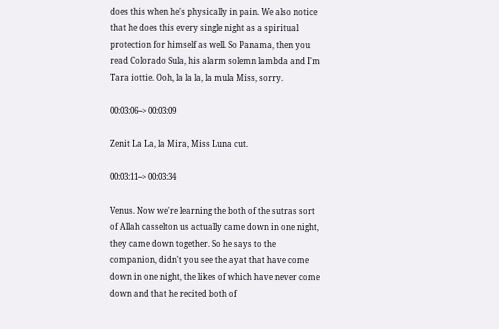does this when he's physically in pain. We also notice that he does this every single night as a spiritual protection for himself as well. So Panama, then you read Colorado Sula, his alarm solemn lambda and I'm Tara iottie. Ooh, la la la, la mula Miss, sorry.

00:03:06--> 00:03:09

Zenit La La, la Mira, Miss Luna cut.

00:03:11--> 00:03:34

Venus. Now we're learning the both of the sutras sort of Allah casselton us actually came down in one night, they came down together. So he says to the companion, didn't you see the ayat that have come down in one night, the likes of which have never come down and that he recited both of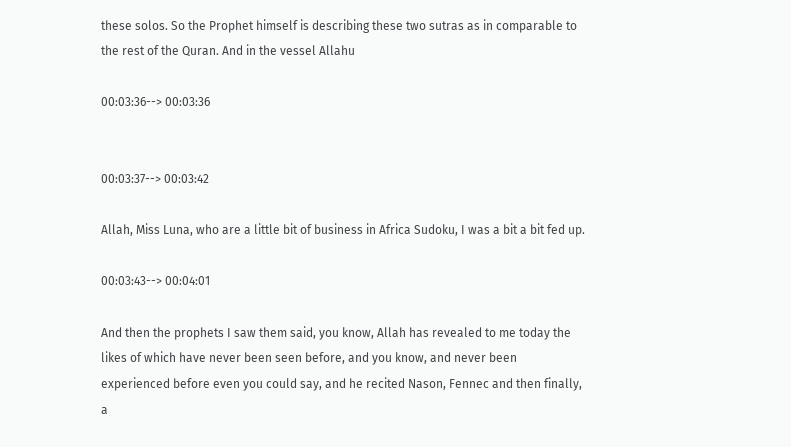these solos. So the Prophet himself is describing these two sutras as in comparable to the rest of the Quran. And in the vessel Allahu

00:03:36--> 00:03:36


00:03:37--> 00:03:42

Allah, Miss Luna, who are a little bit of business in Africa Sudoku, I was a bit a bit fed up.

00:03:43--> 00:04:01

And then the prophets I saw them said, you know, Allah has revealed to me today the likes of which have never been seen before, and you know, and never been experienced before even you could say, and he recited Nason, Fennec and then finally, a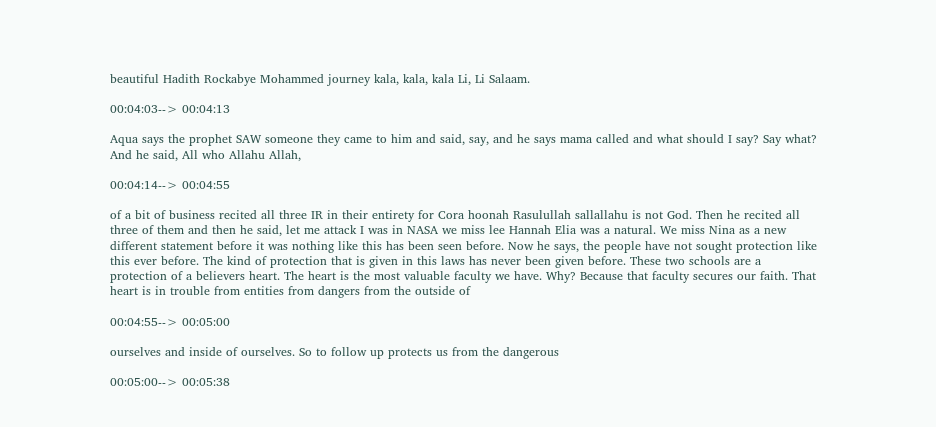beautiful Hadith Rockabye Mohammed journey kala, kala, kala Li, Li Salaam.

00:04:03--> 00:04:13

Aqua says the prophet SAW someone they came to him and said, say, and he says mama called and what should I say? Say what? And he said, All who Allahu Allah,

00:04:14--> 00:04:55

of a bit of business recited all three IR in their entirety for Cora hoonah Rasulullah sallallahu is not God. Then he recited all three of them and then he said, let me attack I was in NASA we miss lee Hannah Elia was a natural. We miss Nina as a new different statement before it was nothing like this has been seen before. Now he says, the people have not sought protection like this ever before. The kind of protection that is given in this laws has never been given before. These two schools are a protection of a believers heart. The heart is the most valuable faculty we have. Why? Because that faculty secures our faith. That heart is in trouble from entities from dangers from the outside of

00:04:55--> 00:05:00

ourselves and inside of ourselves. So to follow up protects us from the dangerous

00:05:00--> 00:05:38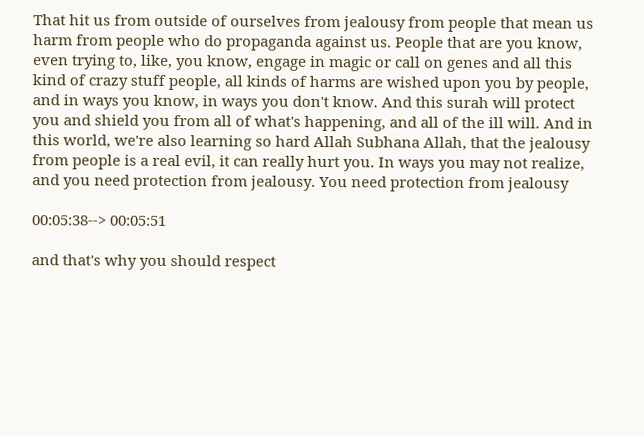That hit us from outside of ourselves from jealousy from people that mean us harm from people who do propaganda against us. People that are you know, even trying to, like, you know, engage in magic or call on genes and all this kind of crazy stuff people, all kinds of harms are wished upon you by people, and in ways you know, in ways you don't know. And this surah will protect you and shield you from all of what's happening, and all of the ill will. And in this world, we're also learning so hard Allah Subhana Allah, that the jealousy from people is a real evil, it can really hurt you. In ways you may not realize, and you need protection from jealousy. You need protection from jealousy

00:05:38--> 00:05:51

and that's why you should respect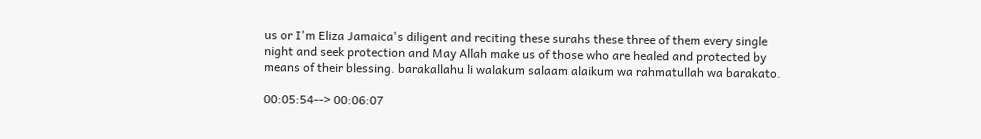us or I'm Eliza Jamaica's diligent and reciting these surahs these three of them every single night and seek protection and May Allah make us of those who are healed and protected by means of their blessing. barakallahu li walakum salaam alaikum wa rahmatullah wa barakato.

00:05:54--> 00:06:07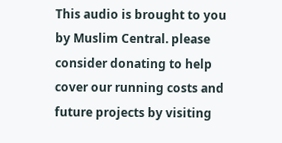This audio is brought to you by Muslim Central. please consider donating to help cover our running costs and future projects by visiting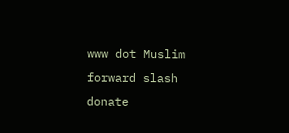www dot Muslim forward slash donate